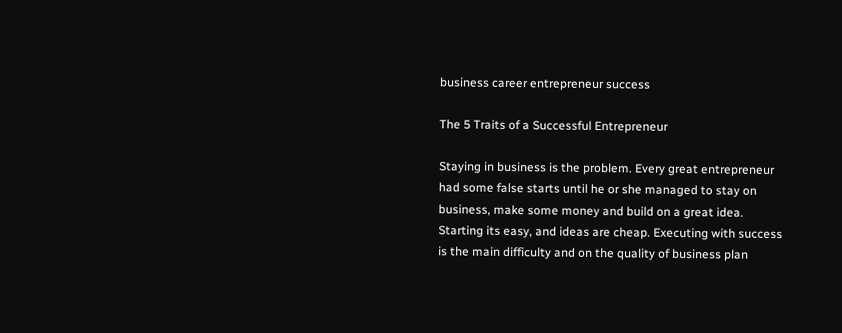business career entrepreneur success

The 5 Traits of a Successful Entrepreneur

Staying in business is the problem. Every great entrepreneur had some false starts until he or she managed to stay on business, make some money and build on a great idea. Starting its easy, and ideas are cheap. Executing with success is the main difficulty and on the quality of business plan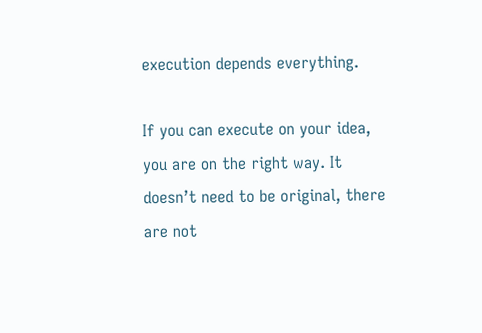execution depends everything.

If you can execute on your idea, you are on the right way. It doesn’t need to be original, there are not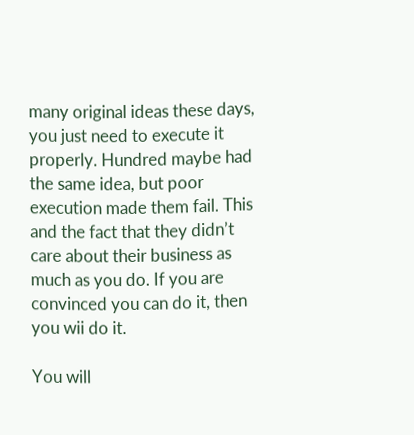many original ideas these days, you just need to execute it properly. Hundred maybe had the same idea, but poor execution made them fail. This and the fact that they didn’t care about their business as much as you do. If you are convinced you can do it, then you wii do it.

You will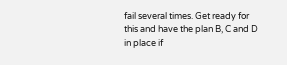fail several times. Get ready for this and have the plan B, C and D in place if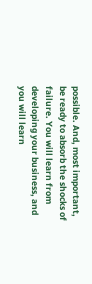possible. And, most important, be ready to absorb the shocks of failure. You will learn from developing your business, and you will learn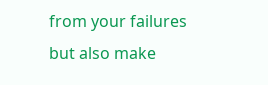from your failures but also make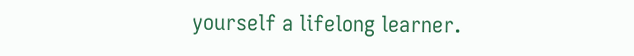yourself a lifelong learner.